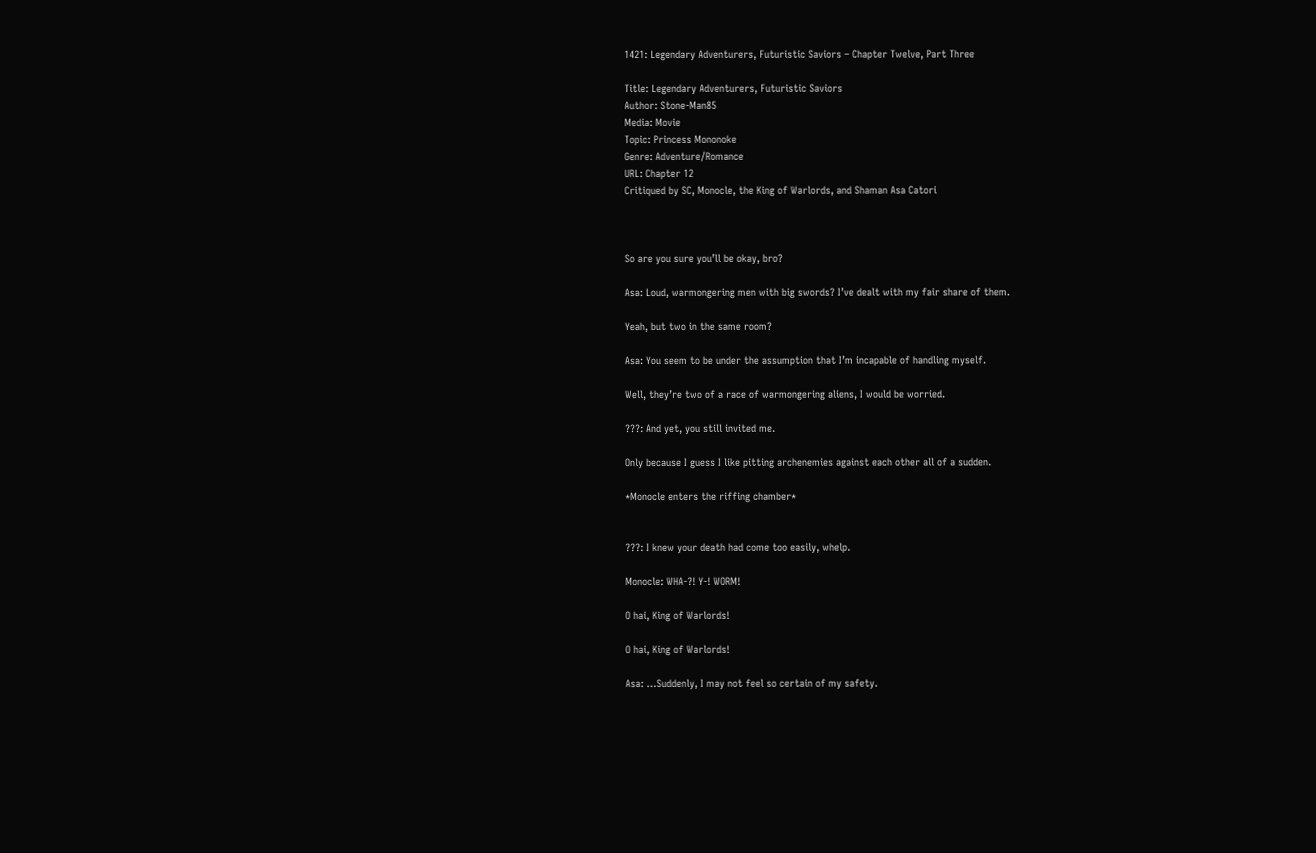1421: Legendary Adventurers, Futuristic Saviors – Chapter Twelve, Part Three

Title: Legendary Adventurers, Futuristic Saviors
Author: Stone-Man85
Media: Movie
Topic: Princess Mononoke
Genre: Adventure/Romance
URL: Chapter 12
Critiqued by SC, Monocle, the King of Warlords, and Shaman Asa Catori



So are you sure you’ll be okay, bro?

Asa: Loud, warmongering men with big swords? I’ve dealt with my fair share of them.

Yeah, but two in the same room?

Asa: You seem to be under the assumption that I’m incapable of handling myself.

Well, they’re two of a race of warmongering aliens, I would be worried.

???: And yet, you still invited me.

Only because I guess I like pitting archenemies against each other all of a sudden.

*Monocle enters the riffing chamber*


???: I knew your death had come too easily, whelp.

Monocle: WHA-?! Y-! WORM!

O hai, King of Warlords!

O hai, King of Warlords!

Asa: …Suddenly, I may not feel so certain of my safety.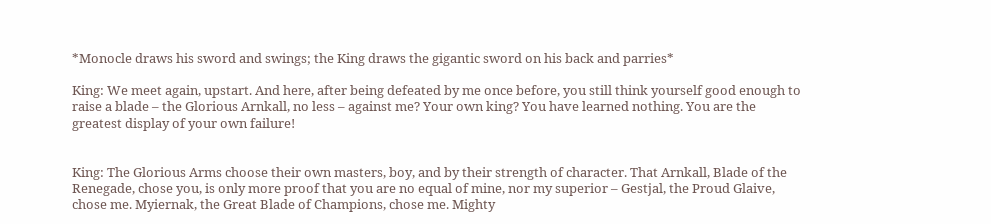*Monocle draws his sword and swings; the King draws the gigantic sword on his back and parries*

King: We meet again, upstart. And here, after being defeated by me once before, you still think yourself good enough to raise a blade – the Glorious Arnkall, no less – against me? Your own king? You have learned nothing. You are the greatest display of your own failure!


King: The Glorious Arms choose their own masters, boy, and by their strength of character. That Arnkall, Blade of the Renegade, chose you, is only more proof that you are no equal of mine, nor my superior – Gestjal, the Proud Glaive, chose me. Myiernak, the Great Blade of Champions, chose me. Mighty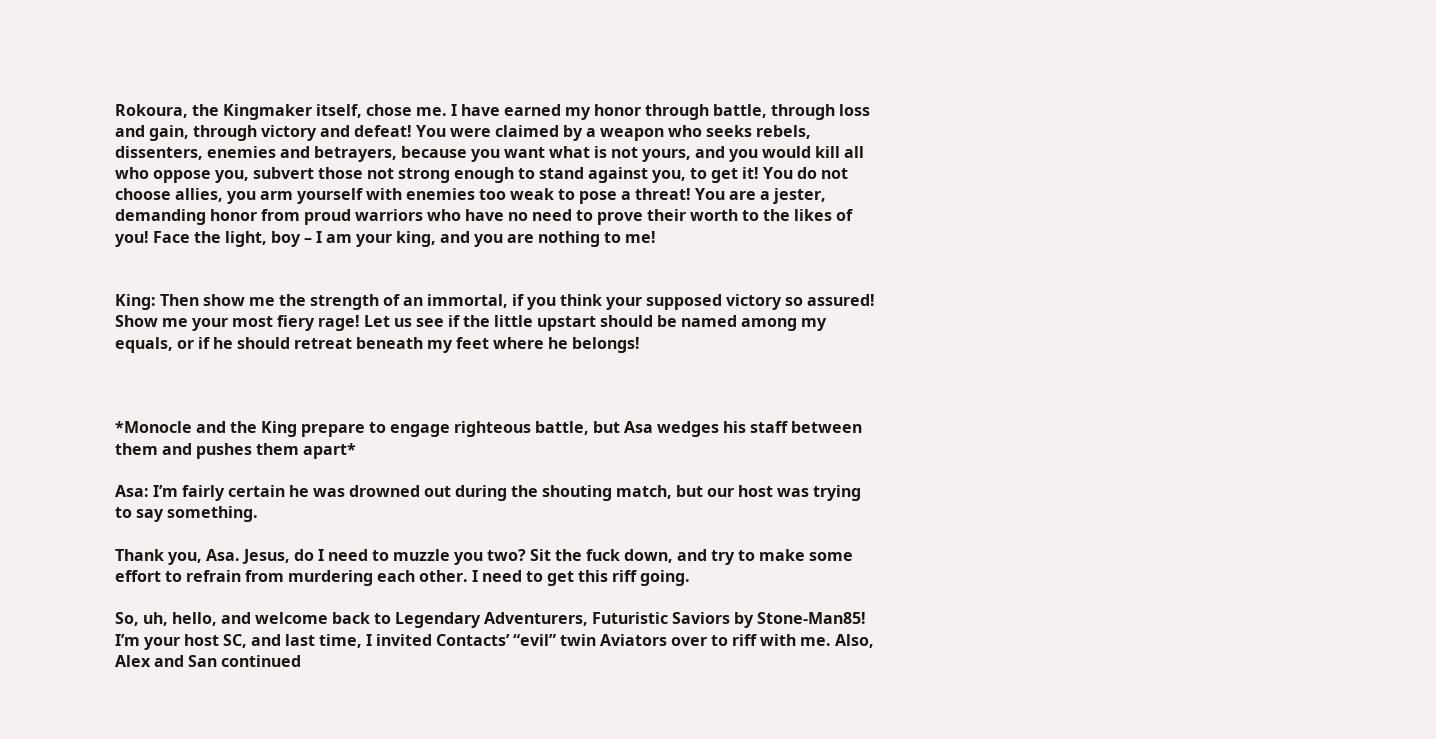Rokoura, the Kingmaker itself, chose me. I have earned my honor through battle, through loss and gain, through victory and defeat! You were claimed by a weapon who seeks rebels, dissenters, enemies and betrayers, because you want what is not yours, and you would kill all who oppose you, subvert those not strong enough to stand against you, to get it! You do not choose allies, you arm yourself with enemies too weak to pose a threat! You are a jester, demanding honor from proud warriors who have no need to prove their worth to the likes of you! Face the light, boy – I am your king, and you are nothing to me!


King: Then show me the strength of an immortal, if you think your supposed victory so assured! Show me your most fiery rage! Let us see if the little upstart should be named among my equals, or if he should retreat beneath my feet where he belongs!



*Monocle and the King prepare to engage righteous battle, but Asa wedges his staff between them and pushes them apart*

Asa: I’m fairly certain he was drowned out during the shouting match, but our host was trying to say something.

Thank you, Asa. Jesus, do I need to muzzle you two? Sit the fuck down, and try to make some effort to refrain from murdering each other. I need to get this riff going.

So, uh, hello, and welcome back to Legendary Adventurers, Futuristic Saviors by Stone-Man85! I’m your host SC, and last time, I invited Contacts’ “evil” twin Aviators over to riff with me. Also, Alex and San continued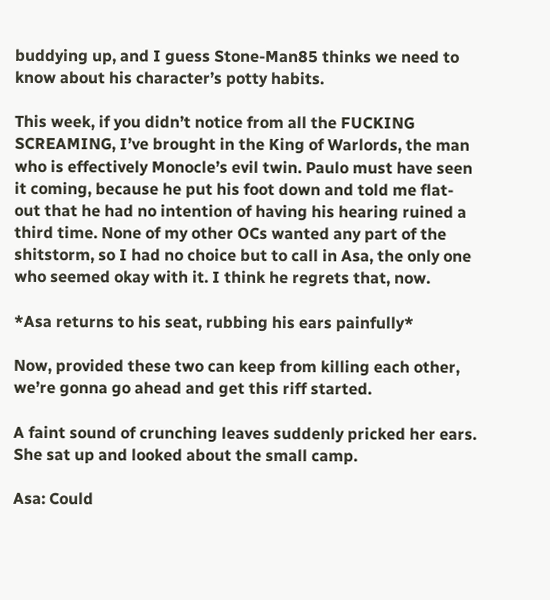buddying up, and I guess Stone-Man85 thinks we need to know about his character’s potty habits.

This week, if you didn’t notice from all the FUCKING SCREAMING, I’ve brought in the King of Warlords, the man who is effectively Monocle’s evil twin. Paulo must have seen it coming, because he put his foot down and told me flat-out that he had no intention of having his hearing ruined a third time. None of my other OCs wanted any part of the shitstorm, so I had no choice but to call in Asa, the only one who seemed okay with it. I think he regrets that, now.

*Asa returns to his seat, rubbing his ears painfully*

Now, provided these two can keep from killing each other, we’re gonna go ahead and get this riff started.

A faint sound of crunching leaves suddenly pricked her ears. She sat up and looked about the small camp.

Asa: Could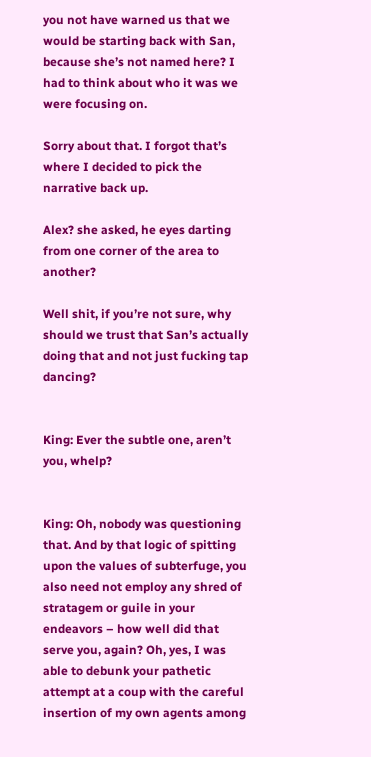you not have warned us that we would be starting back with San, because she’s not named here? I had to think about who it was we were focusing on.

Sorry about that. I forgot that’s where I decided to pick the narrative back up.

Alex? she asked, he eyes darting from one corner of the area to another?

Well shit, if you’re not sure, why should we trust that San’s actually doing that and not just fucking tap dancing?


King: Ever the subtle one, aren’t you, whelp?


King: Oh, nobody was questioning that. And by that logic of spitting upon the values of subterfuge, you also need not employ any shred of stratagem or guile in your endeavors – how well did that serve you, again? Oh, yes, I was able to debunk your pathetic attempt at a coup with the careful insertion of my own agents among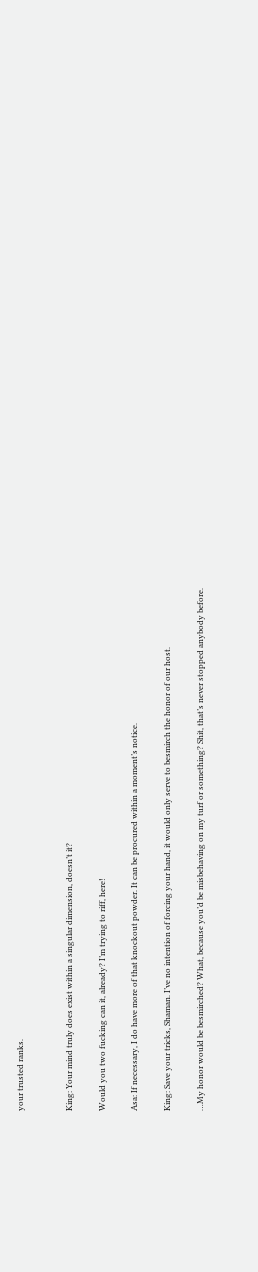your trusted ranks.


King: Your mind truly does exist within a singular dimension, doesn’t it?

Would you two fucking can it, already? I’m trying to riff, here!

Asa: If necessary, I do have more of that knockout powder. It can be procured within a moment’s notice.

King: Save your tricks, Shaman. I’ve no intention of forcing your hand, it would only serve to besmirch the honor of our host.

…My honor would be besmirched? What, because you’d be misbehaving on my turf or something? Shit, that’s never stopped anybody before.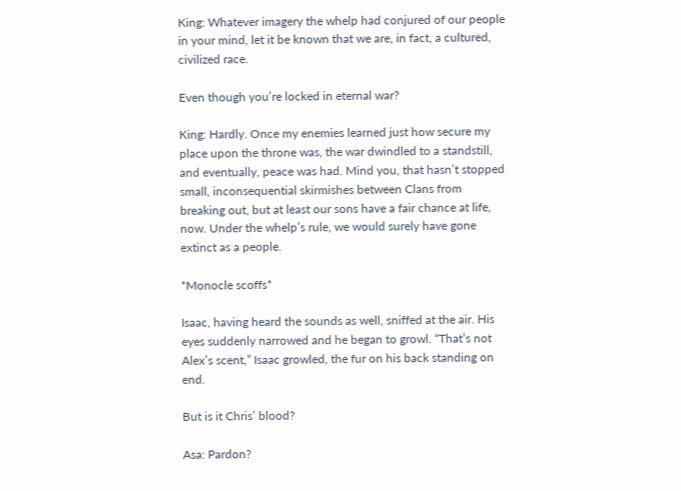King: Whatever imagery the whelp had conjured of our people in your mind, let it be known that we are, in fact, a cultured, civilized race.

Even though you’re locked in eternal war?

King: Hardly. Once my enemies learned just how secure my place upon the throne was, the war dwindled to a standstill, and eventually, peace was had. Mind you, that hasn’t stopped small, inconsequential skirmishes between Clans from breaking out, but at least our sons have a fair chance at life, now. Under the whelp’s rule, we would surely have gone extinct as a people.

*Monocle scoffs*

Isaac, having heard the sounds as well, sniffed at the air. His eyes suddenly narrowed and he began to growl. “That’s not Alex’s scent,” Isaac growled, the fur on his back standing on end.

But is it Chris’ blood?

Asa: Pardon?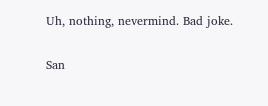Uh, nothing, nevermind. Bad joke.

San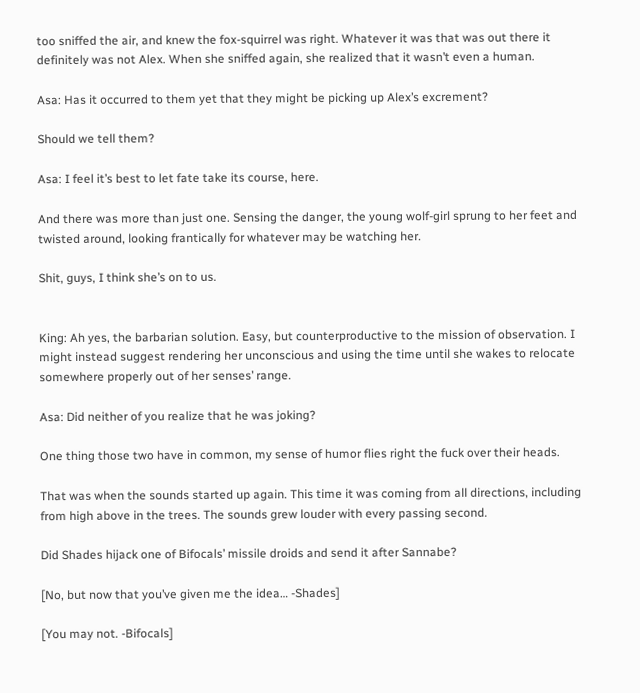too sniffed the air, and knew the fox-squirrel was right. Whatever it was that was out there it definitely was not Alex. When she sniffed again, she realized that it wasn’t even a human.

Asa: Has it occurred to them yet that they might be picking up Alex’s excrement?

Should we tell them?

Asa: I feel it’s best to let fate take its course, here.

And there was more than just one. Sensing the danger, the young wolf-girl sprung to her feet and twisted around, looking frantically for whatever may be watching her.

Shit, guys, I think she’s on to us.


King: Ah yes, the barbarian solution. Easy, but counterproductive to the mission of observation. I might instead suggest rendering her unconscious and using the time until she wakes to relocate somewhere properly out of her senses’ range.

Asa: Did neither of you realize that he was joking?

One thing those two have in common, my sense of humor flies right the fuck over their heads.

That was when the sounds started up again. This time it was coming from all directions, including from high above in the trees. The sounds grew louder with every passing second.

Did Shades hijack one of Bifocals’ missile droids and send it after Sannabe?

[No, but now that you’ve given me the idea… -Shades]

[You may not. -Bifocals]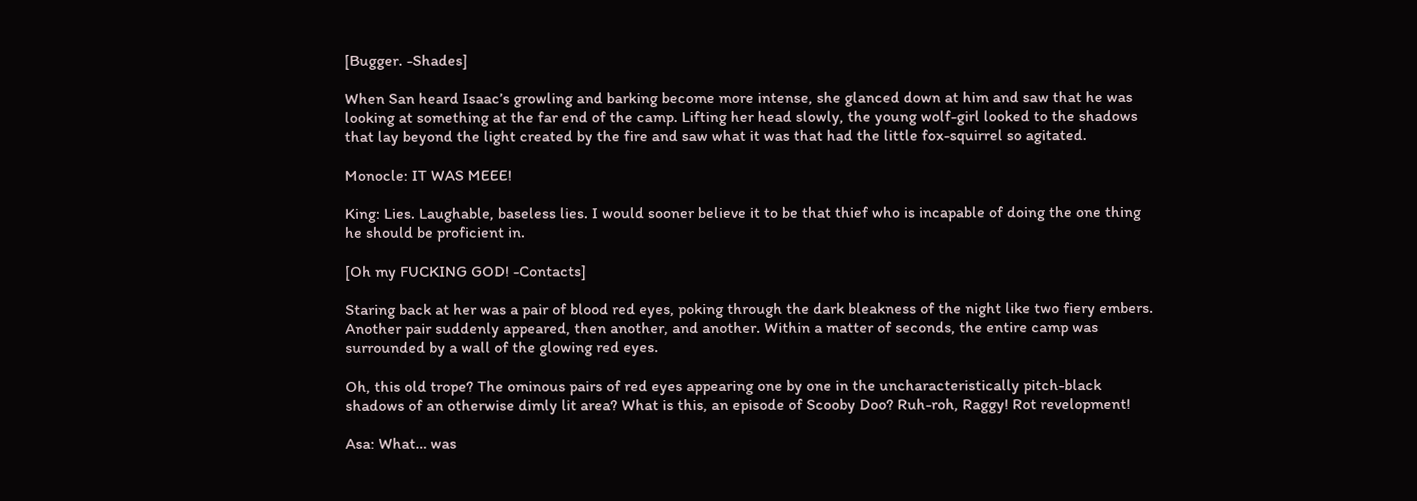[Bugger. -Shades]

When San heard Isaac’s growling and barking become more intense, she glanced down at him and saw that he was looking at something at the far end of the camp. Lifting her head slowly, the young wolf-girl looked to the shadows that lay beyond the light created by the fire and saw what it was that had the little fox-squirrel so agitated.

Monocle: IT WAS MEEE!

King: Lies. Laughable, baseless lies. I would sooner believe it to be that thief who is incapable of doing the one thing he should be proficient in.

[Oh my FUCKING GOD! -Contacts]

Staring back at her was a pair of blood red eyes, poking through the dark bleakness of the night like two fiery embers. Another pair suddenly appeared, then another, and another. Within a matter of seconds, the entire camp was surrounded by a wall of the glowing red eyes.

Oh, this old trope? The ominous pairs of red eyes appearing one by one in the uncharacteristically pitch-black shadows of an otherwise dimly lit area? What is this, an episode of Scooby Doo? Ruh-roh, Raggy! Rot revelopment!

Asa: What… was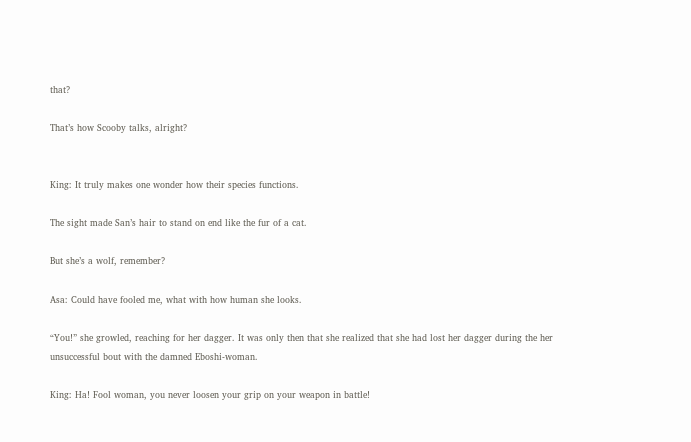that?

That’s how Scooby talks, alright?


King: It truly makes one wonder how their species functions.

The sight made San’s hair to stand on end like the fur of a cat.

But she’s a wolf, remember?

Asa: Could have fooled me, what with how human she looks.

“You!” she growled, reaching for her dagger. It was only then that she realized that she had lost her dagger during the her unsuccessful bout with the damned Eboshi-woman.

King: Ha! Fool woman, you never loosen your grip on your weapon in battle!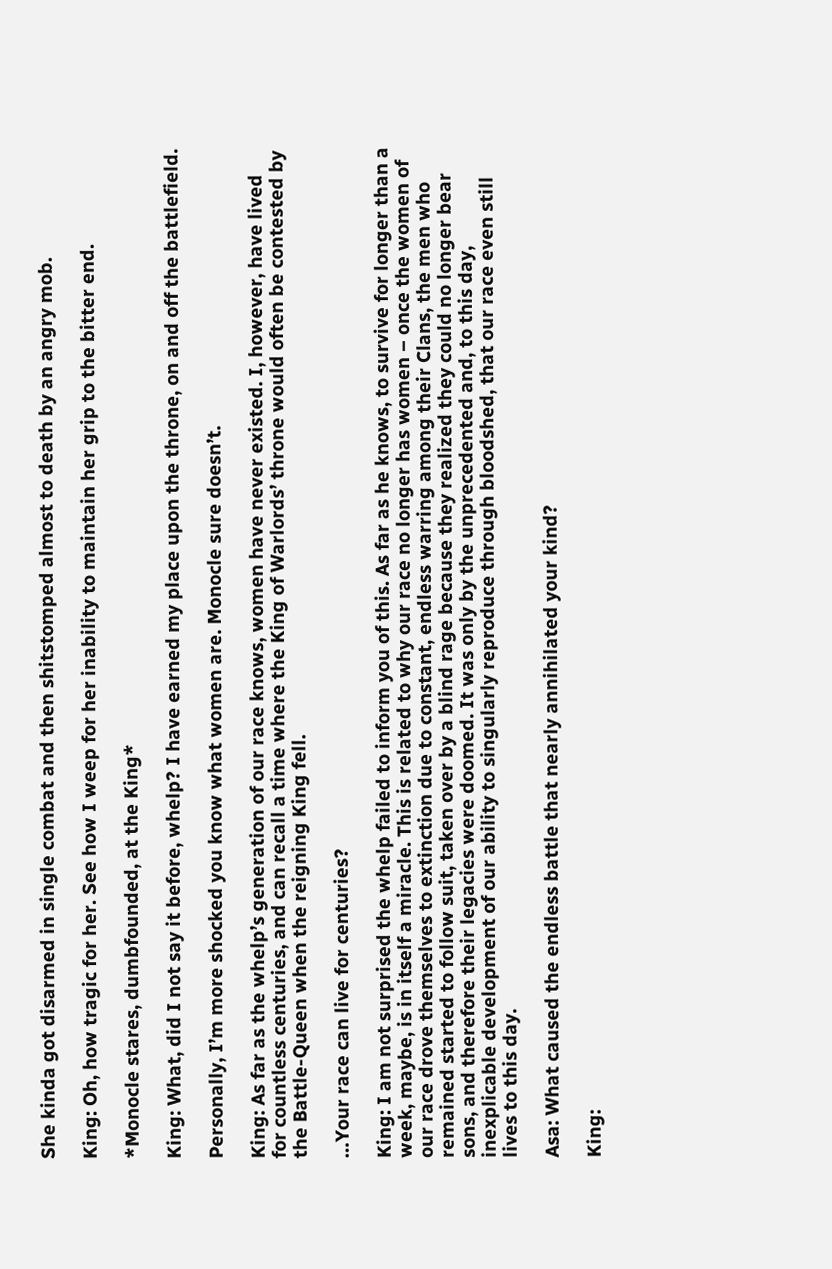She kinda got disarmed in single combat and then shitstomped almost to death by an angry mob.

King: Oh, how tragic for her. See how I weep for her inability to maintain her grip to the bitter end.

*Monocle stares, dumbfounded, at the King*

King: What, did I not say it before, whelp? I have earned my place upon the throne, on and off the battlefield.

Personally, I’m more shocked you know what women are. Monocle sure doesn’t.

King: As far as the whelp’s generation of our race knows, women have never existed. I, however, have lived for countless centuries, and can recall a time where the King of Warlords’ throne would often be contested by the Battle-Queen when the reigning King fell.

…Your race can live for centuries?

King: I am not surprised the whelp failed to inform you of this. As far as he knows, to survive for longer than a week, maybe, is in itself a miracle. This is related to why our race no longer has women – once the women of our race drove themselves to extinction due to constant, endless warring among their Clans, the men who remained started to follow suit, taken over by a blind rage because they realized they could no longer bear sons, and therefore their legacies were doomed. It was only by the unprecedented and, to this day, inexplicable development of our ability to singularly reproduce through bloodshed, that our race even still lives to this day.

Asa: What caused the endless battle that nearly annihilated your kind?

King: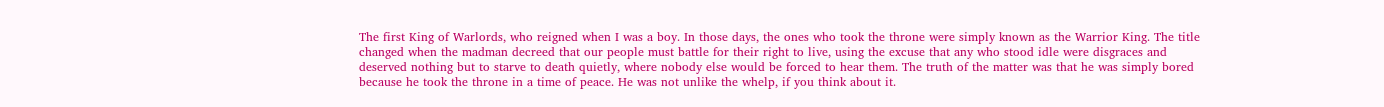The first King of Warlords, who reigned when I was a boy. In those days, the ones who took the throne were simply known as the Warrior King. The title changed when the madman decreed that our people must battle for their right to live, using the excuse that any who stood idle were disgraces and deserved nothing but to starve to death quietly, where nobody else would be forced to hear them. The truth of the matter was that he was simply bored because he took the throne in a time of peace. He was not unlike the whelp, if you think about it.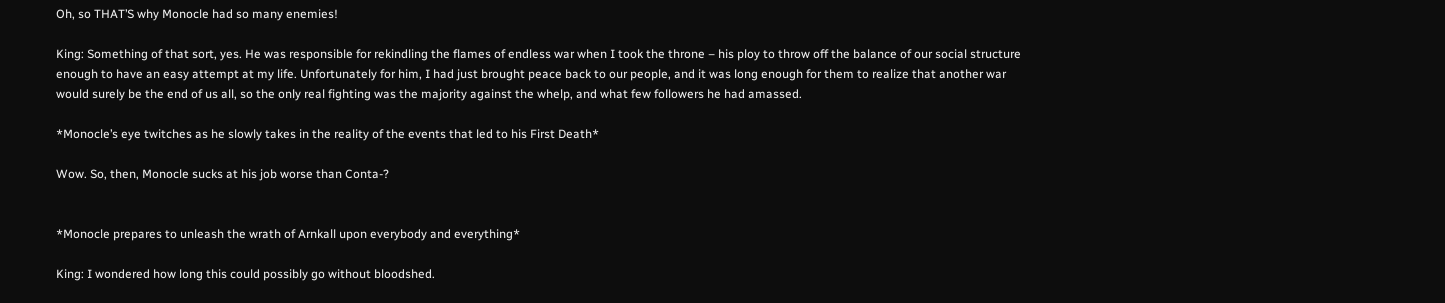Oh, so THAT’S why Monocle had so many enemies!

King: Something of that sort, yes. He was responsible for rekindling the flames of endless war when I took the throne – his ploy to throw off the balance of our social structure enough to have an easy attempt at my life. Unfortunately for him, I had just brought peace back to our people, and it was long enough for them to realize that another war would surely be the end of us all, so the only real fighting was the majority against the whelp, and what few followers he had amassed.

*Monocle’s eye twitches as he slowly takes in the reality of the events that led to his First Death*

Wow. So, then, Monocle sucks at his job worse than Conta-?


*Monocle prepares to unleash the wrath of Arnkall upon everybody and everything*

King: I wondered how long this could possibly go without bloodshed.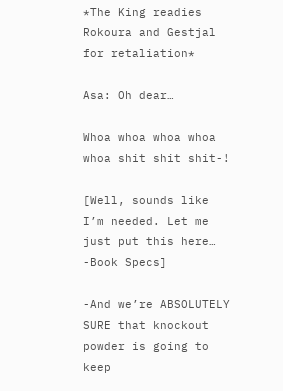*The King readies Rokoura and Gestjal for retaliation*

Asa: Oh dear…

Whoa whoa whoa whoa whoa shit shit shit-!

[Well, sounds like I’m needed. Let me just put this here… -Book Specs]

-And we’re ABSOLUTELY SURE that knockout powder is going to keep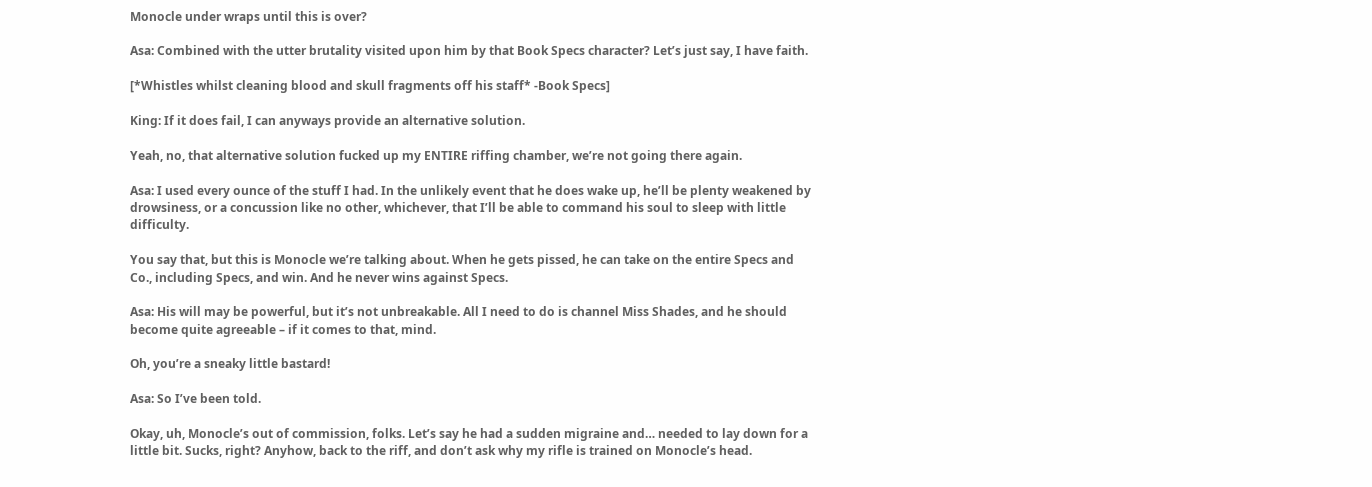Monocle under wraps until this is over?

Asa: Combined with the utter brutality visited upon him by that Book Specs character? Let’s just say, I have faith.

[*Whistles whilst cleaning blood and skull fragments off his staff* -Book Specs]

King: If it does fail, I can anyways provide an alternative solution.

Yeah, no, that alternative solution fucked up my ENTIRE riffing chamber, we’re not going there again.

Asa: I used every ounce of the stuff I had. In the unlikely event that he does wake up, he’ll be plenty weakened by drowsiness, or a concussion like no other, whichever, that I’ll be able to command his soul to sleep with little difficulty.

You say that, but this is Monocle we’re talking about. When he gets pissed, he can take on the entire Specs and Co., including Specs, and win. And he never wins against Specs.

Asa: His will may be powerful, but it’s not unbreakable. All I need to do is channel Miss Shades, and he should become quite agreeable – if it comes to that, mind.

Oh, you’re a sneaky little bastard!

Asa: So I’ve been told.

Okay, uh, Monocle’s out of commission, folks. Let’s say he had a sudden migraine and… needed to lay down for a little bit. Sucks, right? Anyhow, back to the riff, and don’t ask why my rifle is trained on Monocle’s head.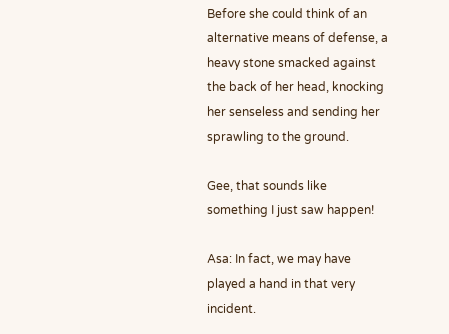Before she could think of an alternative means of defense, a heavy stone smacked against the back of her head, knocking her senseless and sending her sprawling to the ground.

Gee, that sounds like something I just saw happen!

Asa: In fact, we may have played a hand in that very incident.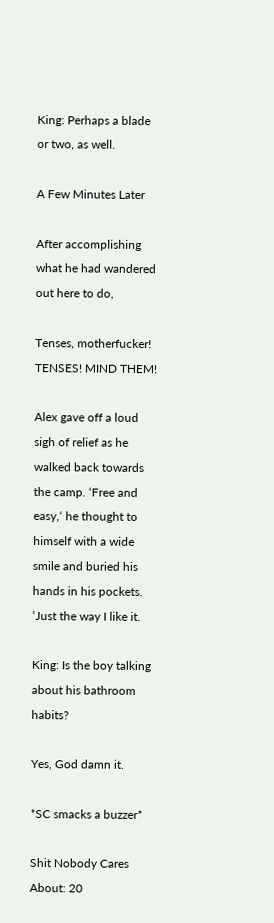King: Perhaps a blade or two, as well.

A Few Minutes Later

After accomplishing what he had wandered out here to do,

Tenses, motherfucker! TENSES! MIND THEM!

Alex gave off a loud sigh of relief as he walked back towards the camp. ‘Free and easy,‘ he thought to himself with a wide smile and buried his hands in his pockets. ‘Just the way I like it.

King: Is the boy talking about his bathroom habits?

Yes, God damn it.

*SC smacks a buzzer*

Shit Nobody Cares About: 20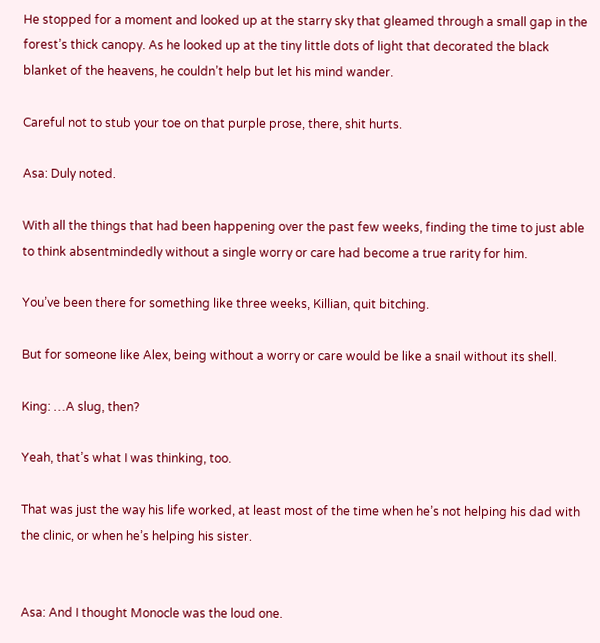He stopped for a moment and looked up at the starry sky that gleamed through a small gap in the forest’s thick canopy. As he looked up at the tiny little dots of light that decorated the black blanket of the heavens, he couldn’t help but let his mind wander.

Careful not to stub your toe on that purple prose, there, shit hurts.

Asa: Duly noted.

With all the things that had been happening over the past few weeks, finding the time to just able to think absentmindedly without a single worry or care had become a true rarity for him.

You’ve been there for something like three weeks, Killian, quit bitching.

But for someone like Alex, being without a worry or care would be like a snail without its shell.

King: …A slug, then?

Yeah, that’s what I was thinking, too.

That was just the way his life worked, at least most of the time when he’s not helping his dad with the clinic, or when he’s helping his sister.


Asa: And I thought Monocle was the loud one.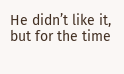He didn’t like it, but for the time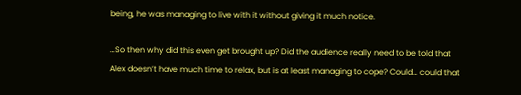being, he was managing to live with it without giving it much notice.

…So then why did this even get brought up? Did the audience really need to be told that Alex doesn’t have much time to relax, but is at least managing to cope? Could… could that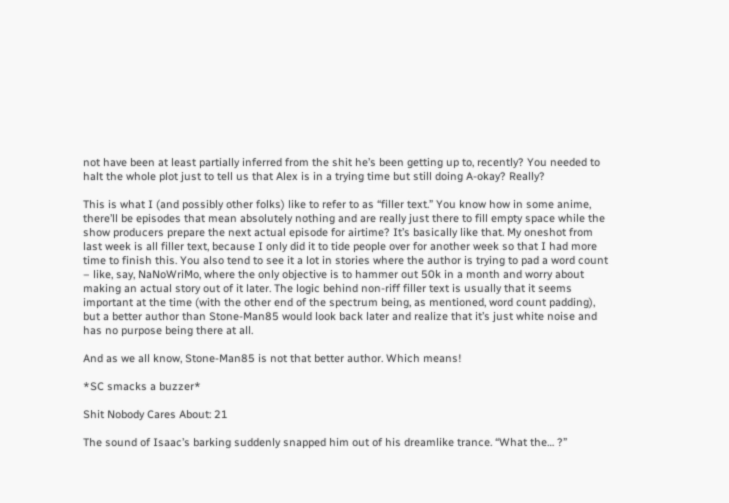not have been at least partially inferred from the shit he’s been getting up to, recently? You needed to halt the whole plot just to tell us that Alex is in a trying time but still doing A-okay? Really?

This is what I (and possibly other folks) like to refer to as “filler text.” You know how in some anime, there’ll be episodes that mean absolutely nothing and are really just there to fill empty space while the show producers prepare the next actual episode for airtime? It’s basically like that. My oneshot from last week is all filler text, because I only did it to tide people over for another week so that I had more time to finish this. You also tend to see it a lot in stories where the author is trying to pad a word count – like, say, NaNoWriMo, where the only objective is to hammer out 50k in a month and worry about making an actual story out of it later. The logic behind non-riff filler text is usually that it seems important at the time (with the other end of the spectrum being, as mentioned, word count padding), but a better author than Stone-Man85 would look back later and realize that it’s just white noise and has no purpose being there at all.

And as we all know, Stone-Man85 is not that better author. Which means!

*SC smacks a buzzer*

Shit Nobody Cares About: 21

The sound of Isaac’s barking suddenly snapped him out of his dreamlike trance. “What the… ?”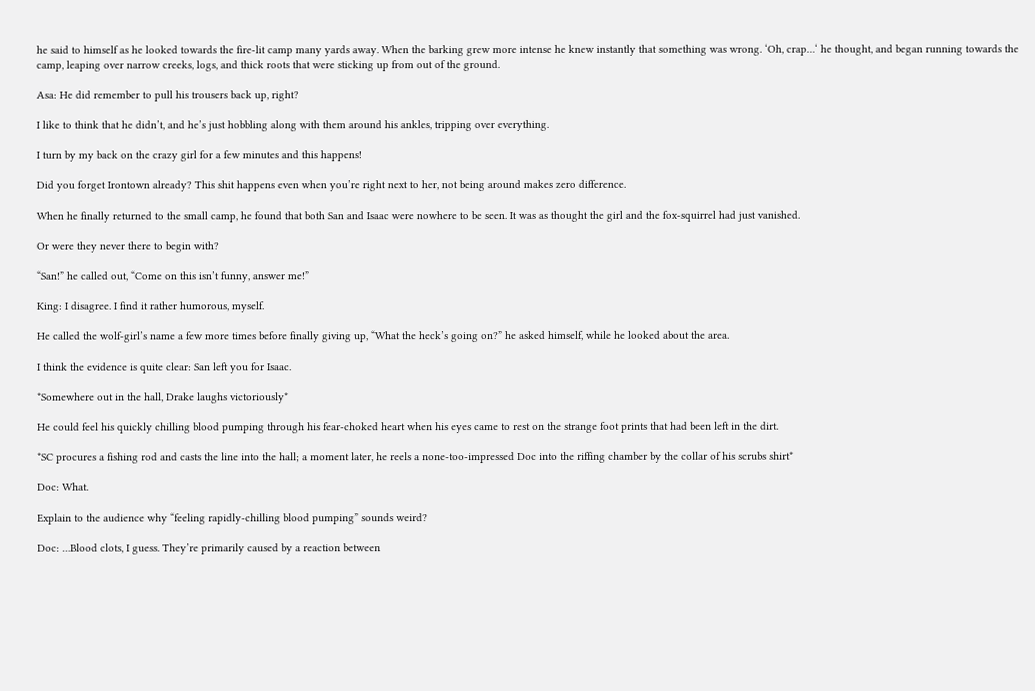he said to himself as he looked towards the fire-lit camp many yards away. When the barking grew more intense he knew instantly that something was wrong. ‘Oh, crap…‘ he thought, and began running towards the camp, leaping over narrow creeks, logs, and thick roots that were sticking up from out of the ground.

Asa: He did remember to pull his trousers back up, right?

I like to think that he didn’t, and he’s just hobbling along with them around his ankles, tripping over everything.

I turn by my back on the crazy girl for a few minutes and this happens!

Did you forget Irontown already? This shit happens even when you’re right next to her, not being around makes zero difference.

When he finally returned to the small camp, he found that both San and Isaac were nowhere to be seen. It was as thought the girl and the fox-squirrel had just vanished.

Or were they never there to begin with?

“San!” he called out, “Come on this isn’t funny, answer me!”

King: I disagree. I find it rather humorous, myself.

He called the wolf-girl’s name a few more times before finally giving up, “What the heck’s going on?” he asked himself, while he looked about the area.

I think the evidence is quite clear: San left you for Isaac.

*Somewhere out in the hall, Drake laughs victoriously*

He could feel his quickly chilling blood pumping through his fear-choked heart when his eyes came to rest on the strange foot prints that had been left in the dirt.

*SC procures a fishing rod and casts the line into the hall; a moment later, he reels a none-too-impressed Doc into the riffing chamber by the collar of his scrubs shirt*

Doc: What.

Explain to the audience why “feeling rapidly-chilling blood pumping” sounds weird?

Doc: …Blood clots, I guess. They’re primarily caused by a reaction between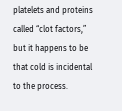platelets and proteins called “clot factors,” but it happens to be that cold is incidental to the process.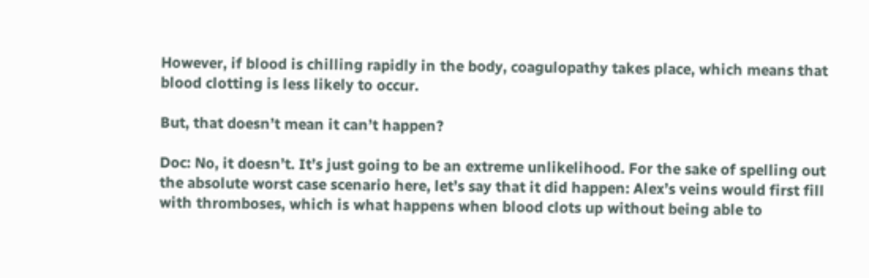However, if blood is chilling rapidly in the body, coagulopathy takes place, which means that blood clotting is less likely to occur.

But, that doesn’t mean it can’t happen?

Doc: No, it doesn’t. It’s just going to be an extreme unlikelihood. For the sake of spelling out the absolute worst case scenario here, let’s say that it did happen: Alex’s veins would first fill with thromboses, which is what happens when blood clots up without being able to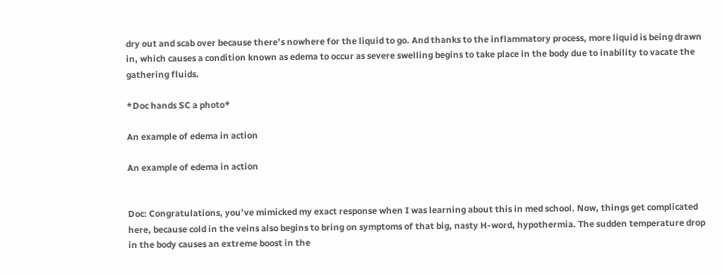dry out and scab over because there’s nowhere for the liquid to go. And thanks to the inflammatory process, more liquid is being drawn in, which causes a condition known as edema to occur as severe swelling begins to take place in the body due to inability to vacate the gathering fluids.

*Doc hands SC a photo*

An example of edema in action

An example of edema in action


Doc: Congratulations, you’ve mimicked my exact response when I was learning about this in med school. Now, things get complicated here, because cold in the veins also begins to bring on symptoms of that big, nasty H-word, hypothermia. The sudden temperature drop in the body causes an extreme boost in the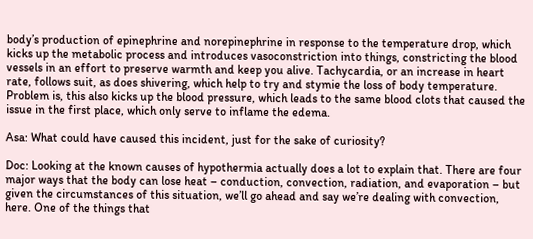body’s production of epinephrine and norepinephrine in response to the temperature drop, which kicks up the metabolic process and introduces vasoconstriction into things, constricting the blood vessels in an effort to preserve warmth and keep you alive. Tachycardia, or an increase in heart rate, follows suit, as does shivering, which help to try and stymie the loss of body temperature. Problem is, this also kicks up the blood pressure, which leads to the same blood clots that caused the issue in the first place, which only serve to inflame the edema.

Asa: What could have caused this incident, just for the sake of curiosity?

Doc: Looking at the known causes of hypothermia actually does a lot to explain that. There are four major ways that the body can lose heat – conduction, convection, radiation, and evaporation – but given the circumstances of this situation, we’ll go ahead and say we’re dealing with convection, here. One of the things that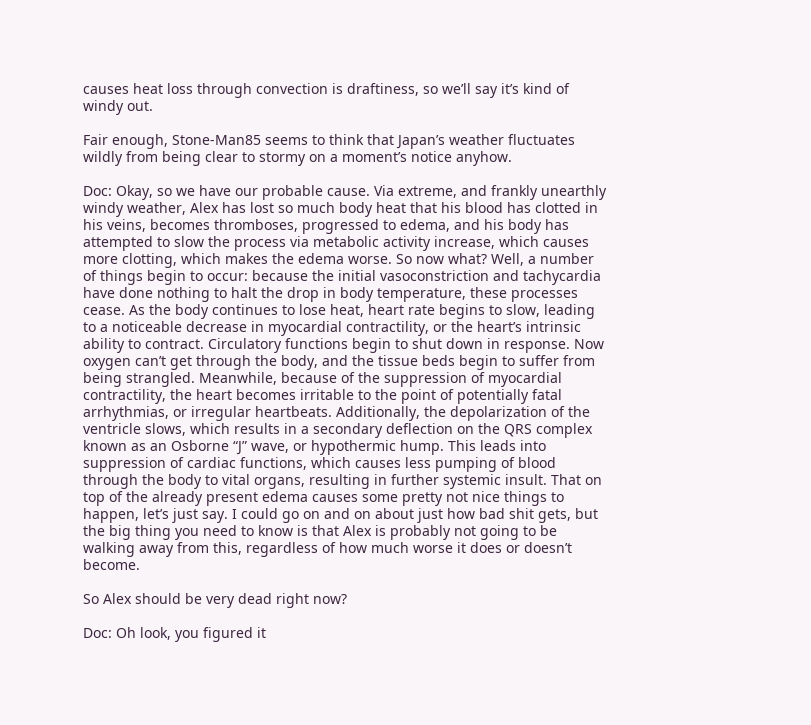causes heat loss through convection is draftiness, so we’ll say it’s kind of windy out.

Fair enough, Stone-Man85 seems to think that Japan’s weather fluctuates wildly from being clear to stormy on a moment’s notice anyhow.

Doc: Okay, so we have our probable cause. Via extreme, and frankly unearthly windy weather, Alex has lost so much body heat that his blood has clotted in his veins, becomes thromboses, progressed to edema, and his body has attempted to slow the process via metabolic activity increase, which causes more clotting, which makes the edema worse. So now what? Well, a number of things begin to occur: because the initial vasoconstriction and tachycardia have done nothing to halt the drop in body temperature, these processes cease. As the body continues to lose heat, heart rate begins to slow, leading to a noticeable decrease in myocardial contractility, or the heart’s intrinsic ability to contract. Circulatory functions begin to shut down in response. Now oxygen can’t get through the body, and the tissue beds begin to suffer from being strangled. Meanwhile, because of the suppression of myocardial contractility, the heart becomes irritable to the point of potentially fatal arrhythmias, or irregular heartbeats. Additionally, the depolarization of the ventricle slows, which results in a secondary deflection on the QRS complex known as an Osborne “J” wave, or hypothermic hump. This leads into suppression of cardiac functions, which causes less pumping of blood through the body to vital organs, resulting in further systemic insult. That on top of the already present edema causes some pretty not nice things to happen, let’s just say. I could go on and on about just how bad shit gets, but the big thing you need to know is that Alex is probably not going to be walking away from this, regardless of how much worse it does or doesn’t become.

So Alex should be very dead right now?

Doc: Oh look, you figured it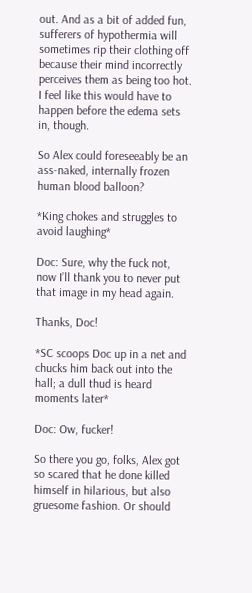out. And as a bit of added fun, sufferers of hypothermia will sometimes rip their clothing off because their mind incorrectly perceives them as being too hot. I feel like this would have to happen before the edema sets in, though.

So Alex could foreseeably be an ass-naked, internally frozen human blood balloon?

*King chokes and struggles to avoid laughing*

Doc: Sure, why the fuck not, now I’ll thank you to never put that image in my head again.

Thanks, Doc!

*SC scoops Doc up in a net and chucks him back out into the hall; a dull thud is heard moments later*

Doc: Ow, fucker!

So there you go, folks, Alex got so scared that he done killed himself in hilarious, but also gruesome fashion. Or should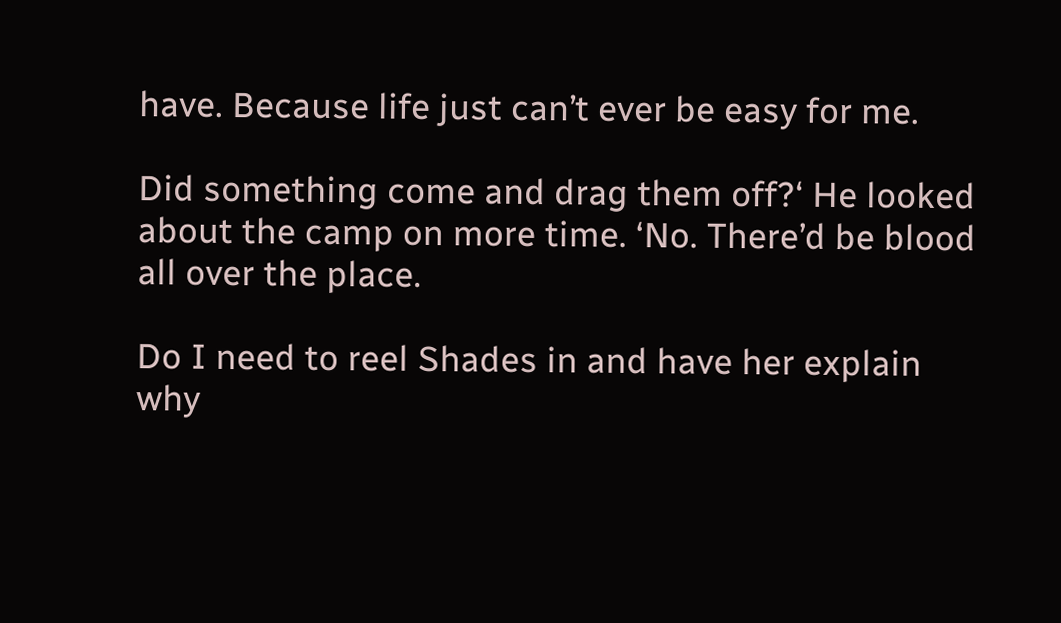have. Because life just can’t ever be easy for me.

Did something come and drag them off?‘ He looked about the camp on more time. ‘No. There’d be blood all over the place.

Do I need to reel Shades in and have her explain why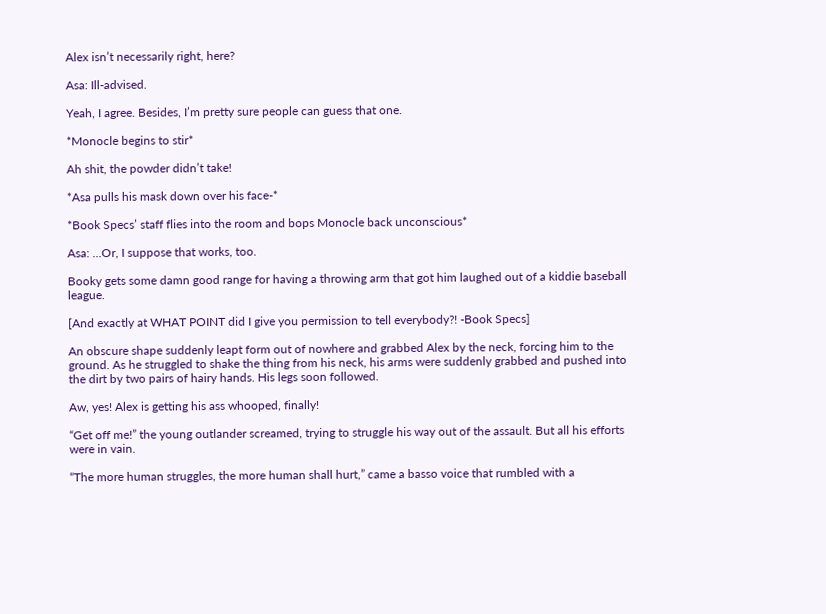Alex isn’t necessarily right, here?

Asa: Ill-advised.

Yeah, I agree. Besides, I’m pretty sure people can guess that one.

*Monocle begins to stir*

Ah shit, the powder didn’t take!

*Asa pulls his mask down over his face-*

*Book Specs’ staff flies into the room and bops Monocle back unconscious*

Asa: …Or, I suppose that works, too.

Booky gets some damn good range for having a throwing arm that got him laughed out of a kiddie baseball league.

[And exactly at WHAT POINT did I give you permission to tell everybody?! -Book Specs]

An obscure shape suddenly leapt form out of nowhere and grabbed Alex by the neck, forcing him to the ground. As he struggled to shake the thing from his neck, his arms were suddenly grabbed and pushed into the dirt by two pairs of hairy hands. His legs soon followed.

Aw, yes! Alex is getting his ass whooped, finally!

“Get off me!” the young outlander screamed, trying to struggle his way out of the assault. But all his efforts were in vain.

“The more human struggles, the more human shall hurt,” came a basso voice that rumbled with a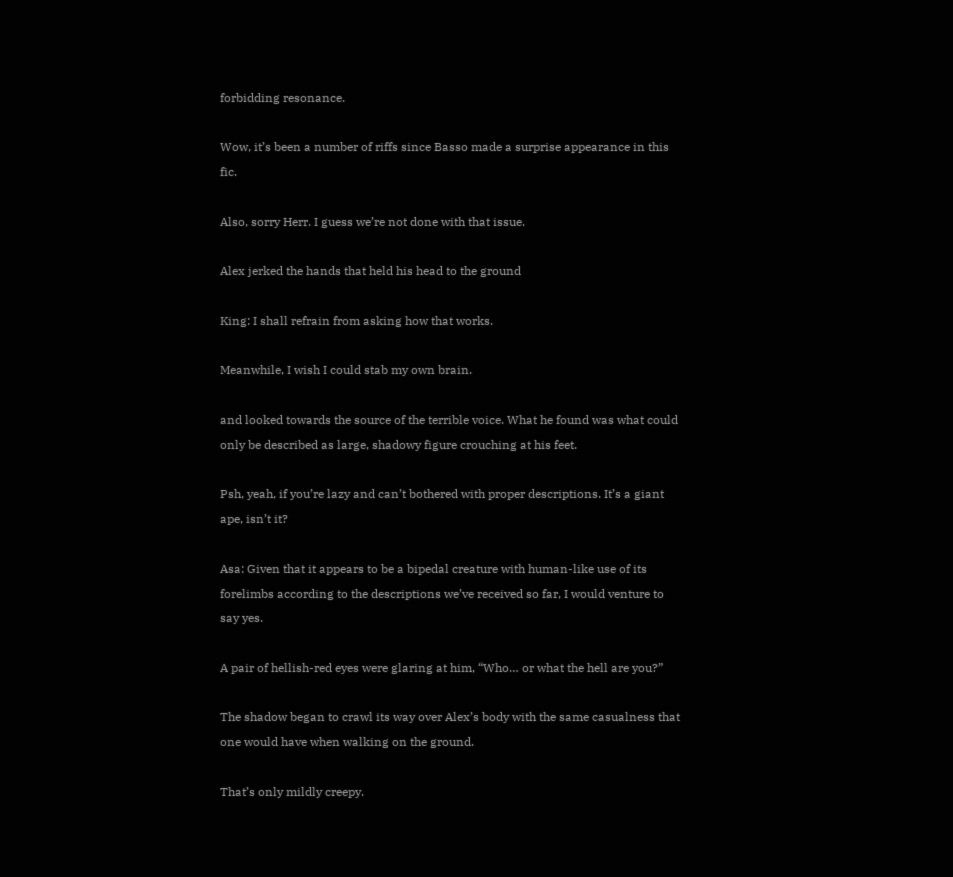forbidding resonance.

Wow, it’s been a number of riffs since Basso made a surprise appearance in this fic.

Also, sorry Herr. I guess we’re not done with that issue.

Alex jerked the hands that held his head to the ground

King: I shall refrain from asking how that works.

Meanwhile, I wish I could stab my own brain.

and looked towards the source of the terrible voice. What he found was what could only be described as large, shadowy figure crouching at his feet.

Psh, yeah, if you’re lazy and can’t bothered with proper descriptions. It’s a giant ape, isn’t it?

Asa: Given that it appears to be a bipedal creature with human-like use of its forelimbs according to the descriptions we’ve received so far, I would venture to say yes.

A pair of hellish-red eyes were glaring at him, “Who… or what the hell are you?”

The shadow began to crawl its way over Alex’s body with the same casualness that one would have when walking on the ground.

That’s only mildly creepy.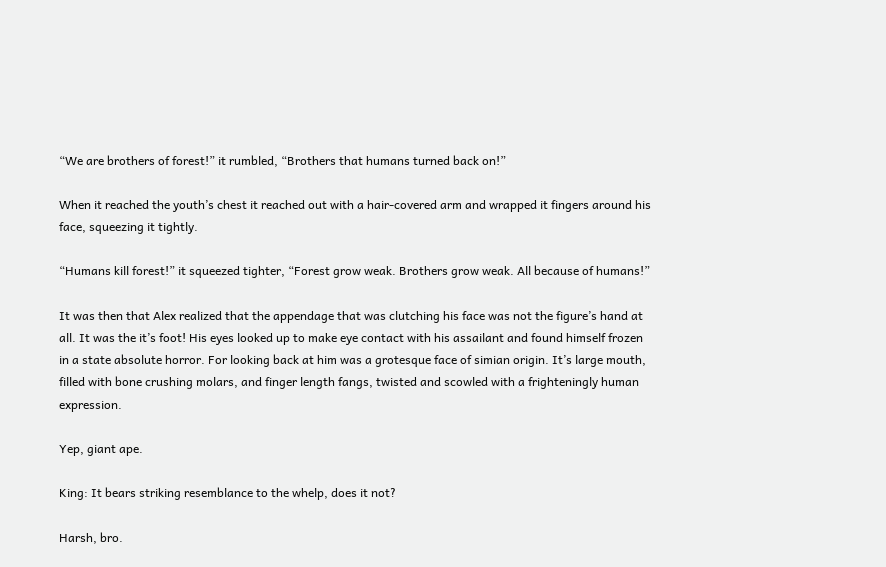“We are brothers of forest!” it rumbled, “Brothers that humans turned back on!”

When it reached the youth’s chest it reached out with a hair-covered arm and wrapped it fingers around his face, squeezing it tightly.

“Humans kill forest!” it squeezed tighter, “Forest grow weak. Brothers grow weak. All because of humans!”

It was then that Alex realized that the appendage that was clutching his face was not the figure’s hand at all. It was the it’s foot! His eyes looked up to make eye contact with his assailant and found himself frozen in a state absolute horror. For looking back at him was a grotesque face of simian origin. It’s large mouth, filled with bone crushing molars, and finger length fangs, twisted and scowled with a frighteningly human expression.

Yep, giant ape.

King: It bears striking resemblance to the whelp, does it not?

Harsh, bro.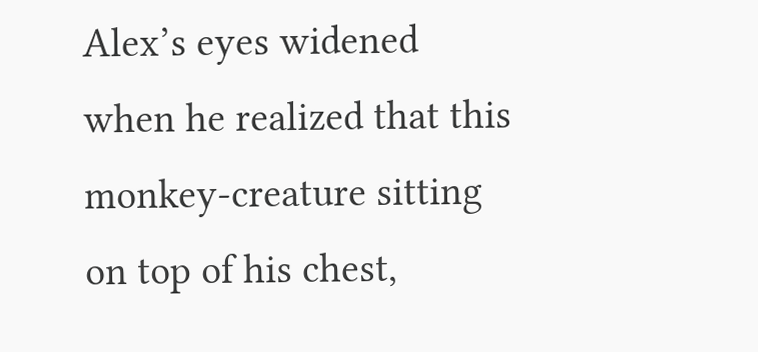Alex’s eyes widened when he realized that this monkey-creature sitting on top of his chest,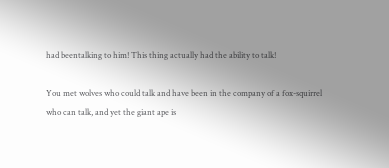had beentalking to him! This thing actually had the ability to talk!

You met wolves who could talk and have been in the company of a fox-squirrel who can talk, and yet the giant ape is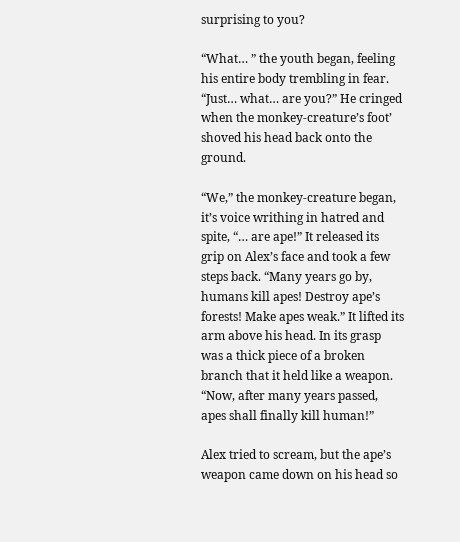surprising to you?

“What… ” the youth began, feeling his entire body trembling in fear. “Just… what… are you?” He cringed when the monkey-creature’s foot’ shoved his head back onto the ground.

“We,” the monkey-creature began, it’s voice writhing in hatred and spite, “… are ape!” It released its grip on Alex’s face and took a few steps back. “Many years go by, humans kill apes! Destroy ape’s forests! Make apes weak.” It lifted its arm above his head. In its grasp was a thick piece of a broken branch that it held like a weapon. “Now, after many years passed, apes shall finally kill human!”

Alex tried to scream, but the ape’s weapon came down on his head so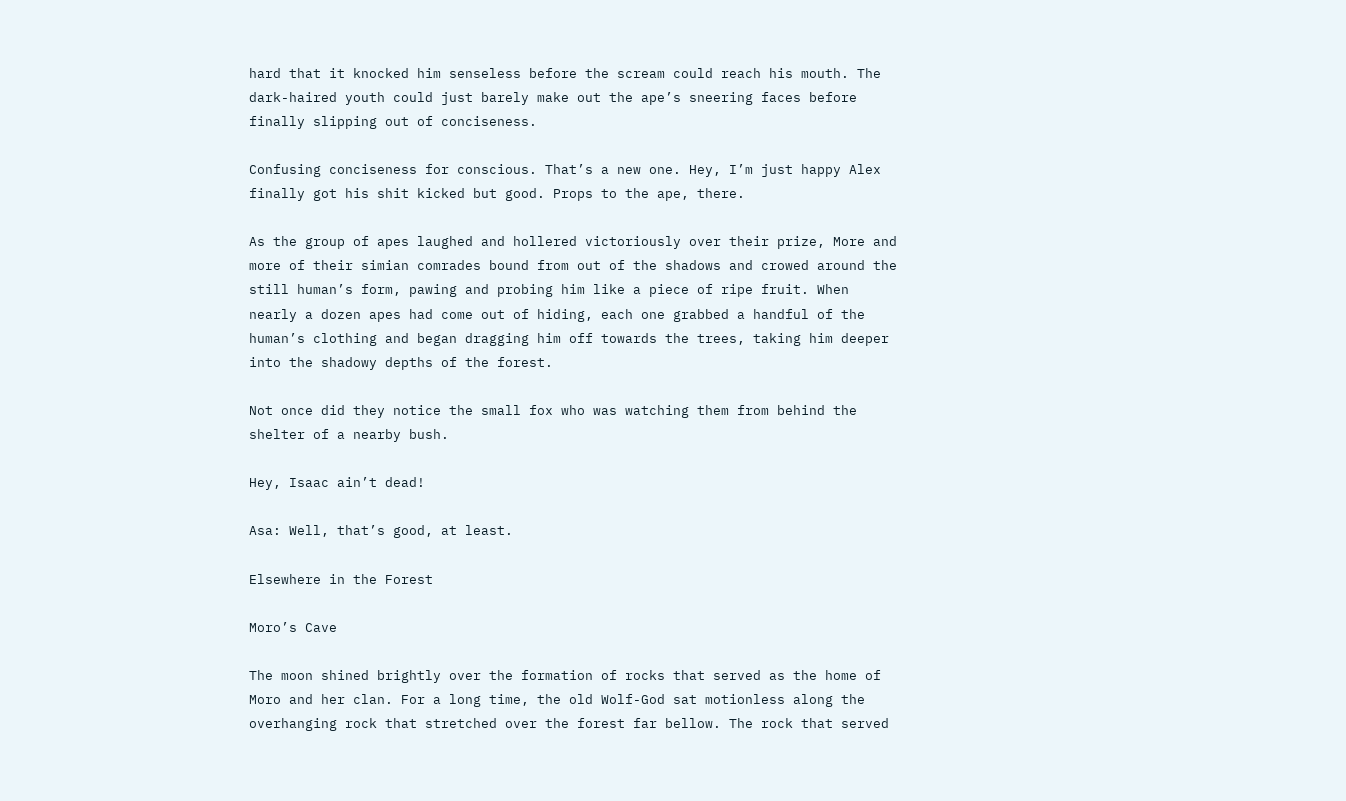hard that it knocked him senseless before the scream could reach his mouth. The dark-haired youth could just barely make out the ape’s sneering faces before finally slipping out of conciseness.

Confusing conciseness for conscious. That’s a new one. Hey, I’m just happy Alex finally got his shit kicked but good. Props to the ape, there.

As the group of apes laughed and hollered victoriously over their prize, More and more of their simian comrades bound from out of the shadows and crowed around the still human’s form, pawing and probing him like a piece of ripe fruit. When nearly a dozen apes had come out of hiding, each one grabbed a handful of the human’s clothing and began dragging him off towards the trees, taking him deeper into the shadowy depths of the forest.

Not once did they notice the small fox who was watching them from behind the shelter of a nearby bush.

Hey, Isaac ain’t dead!

Asa: Well, that’s good, at least.

Elsewhere in the Forest

Moro’s Cave

The moon shined brightly over the formation of rocks that served as the home of Moro and her clan. For a long time, the old Wolf-God sat motionless along the overhanging rock that stretched over the forest far bellow. The rock that served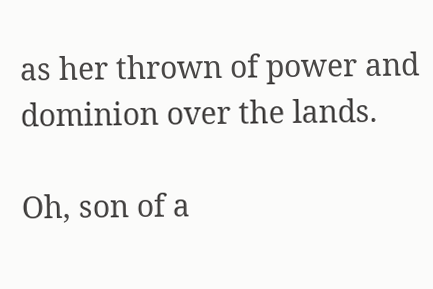as her thrown of power and dominion over the lands.

Oh, son of a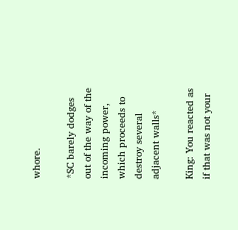whore.

*SC barely dodges out of the way of the incoming power, which proceeds to destroy several adjacent walls*

King: You reacted as if that was not your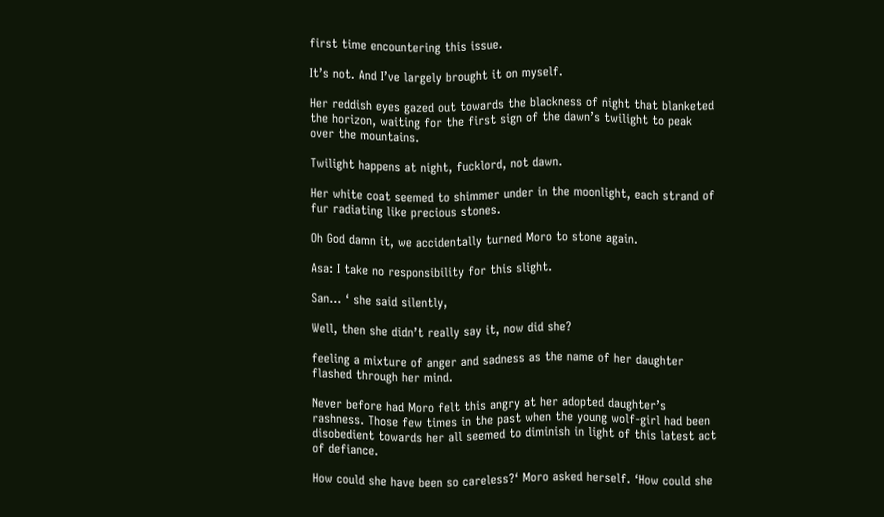first time encountering this issue.

It’s not. And I’ve largely brought it on myself.

Her reddish eyes gazed out towards the blackness of night that blanketed the horizon, waiting for the first sign of the dawn’s twilight to peak over the mountains.

Twilight happens at night, fucklord, not dawn.

Her white coat seemed to shimmer under in the moonlight, each strand of fur radiating like precious stones.

Oh God damn it, we accidentally turned Moro to stone again.

Asa: I take no responsibility for this slight.

San… ‘ she said silently,

Well, then she didn’t really say it, now did she?

feeling a mixture of anger and sadness as the name of her daughter flashed through her mind.

Never before had Moro felt this angry at her adopted daughter’s rashness. Those few times in the past when the young wolf-girl had been disobedient towards her all seemed to diminish in light of this latest act of defiance.

How could she have been so careless?‘ Moro asked herself. ‘How could she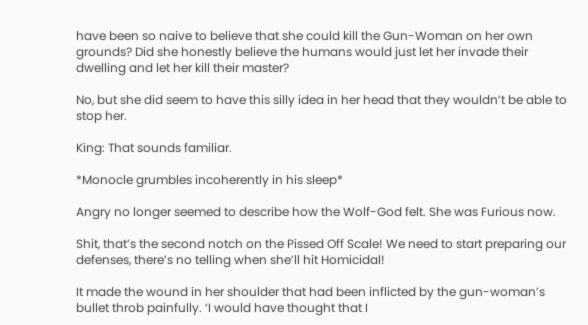have been so naive to believe that she could kill the Gun-Woman on her own grounds? Did she honestly believe the humans would just let her invade their dwelling and let her kill their master?

No, but she did seem to have this silly idea in her head that they wouldn’t be able to stop her.

King: That sounds familiar.

*Monocle grumbles incoherently in his sleep*

Angry no longer seemed to describe how the Wolf-God felt. She was Furious now.

Shit, that’s the second notch on the Pissed Off Scale! We need to start preparing our defenses, there’s no telling when she’ll hit Homicidal!

It made the wound in her shoulder that had been inflicted by the gun-woman’s bullet throb painfully. ‘I would have thought that I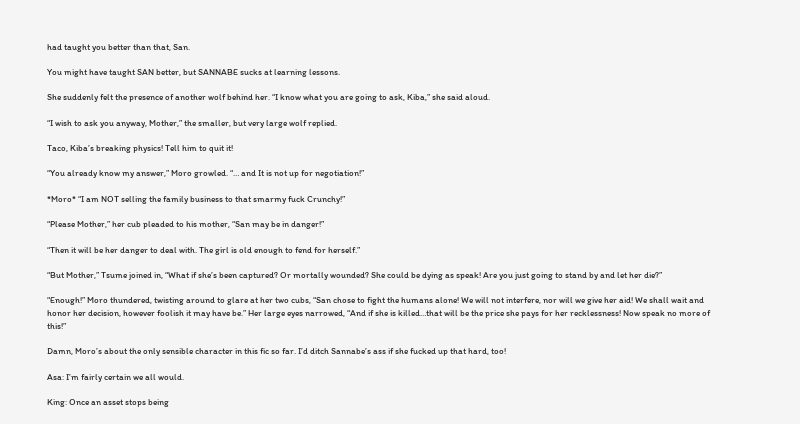had taught you better than that, San.

You might have taught SAN better, but SANNABE sucks at learning lessons.

She suddenly felt the presence of another wolf behind her. “I know what you are going to ask, Kiba,” she said aloud.

“I wish to ask you anyway, Mother,” the smaller, but very large wolf replied.

Taco, Kiba’s breaking physics! Tell him to quit it!

“You already know my answer,” Moro growled. “… and It is not up for negotiation!”

*Moro* “I am NOT selling the family business to that smarmy fuck Crunchy!”

“Please Mother,” her cub pleaded to his mother, “San may be in danger!”

“Then it will be her danger to deal with. The girl is old enough to fend for herself.”

“But Mother,” Tsume joined in, “What if she’s been captured? Or mortally wounded? She could be dying as speak! Are you just going to stand by and let her die?”

“Enough!” Moro thundered, twisting around to glare at her two cubs, “San chose to fight the humans alone! We will not interfere, nor will we give her aid! We shall wait and honor her decision, however foolish it may have be.” Her large eyes narrowed, “And if she is killed…that will be the price she pays for her recklessness! Now speak no more of this!”

Damn, Moro’s about the only sensible character in this fic so far. I’d ditch Sannabe’s ass if she fucked up that hard, too!

Asa: I’m fairly certain we all would.

King: Once an asset stops being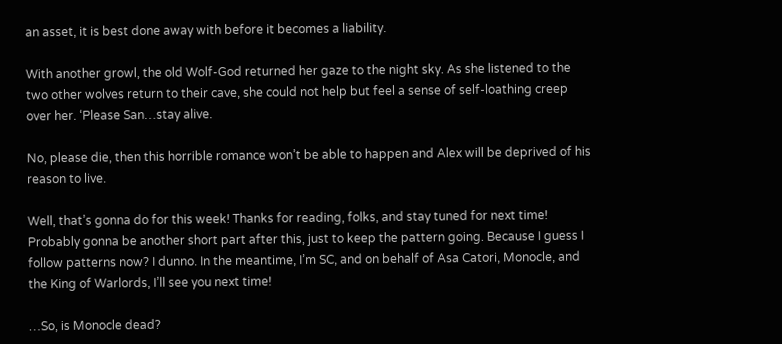an asset, it is best done away with before it becomes a liability.

With another growl, the old Wolf-God returned her gaze to the night sky. As she listened to the two other wolves return to their cave, she could not help but feel a sense of self-loathing creep over her. ‘Please San…stay alive.

No, please die, then this horrible romance won’t be able to happen and Alex will be deprived of his reason to live.

Well, that’s gonna do for this week! Thanks for reading, folks, and stay tuned for next time! Probably gonna be another short part after this, just to keep the pattern going. Because I guess I follow patterns now? I dunno. In the meantime, I’m SC, and on behalf of Asa Catori, Monocle, and the King of Warlords, I’ll see you next time!

…So, is Monocle dead?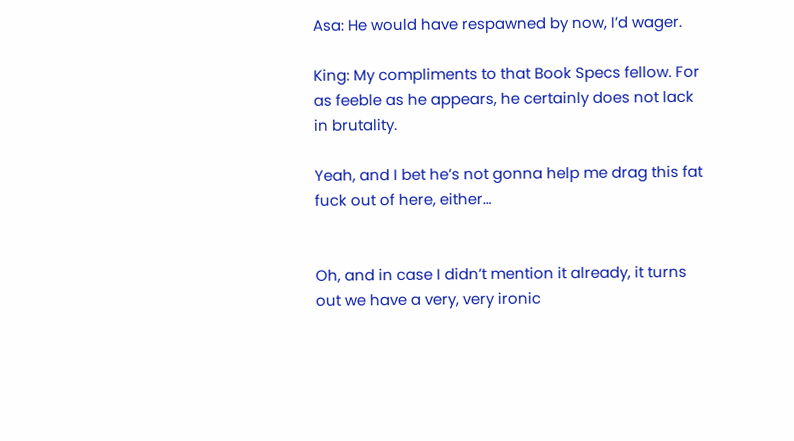Asa: He would have respawned by now, I’d wager.

King: My compliments to that Book Specs fellow. For as feeble as he appears, he certainly does not lack in brutality.

Yeah, and I bet he’s not gonna help me drag this fat fuck out of here, either…


Oh, and in case I didn’t mention it already, it turns out we have a very, very ironic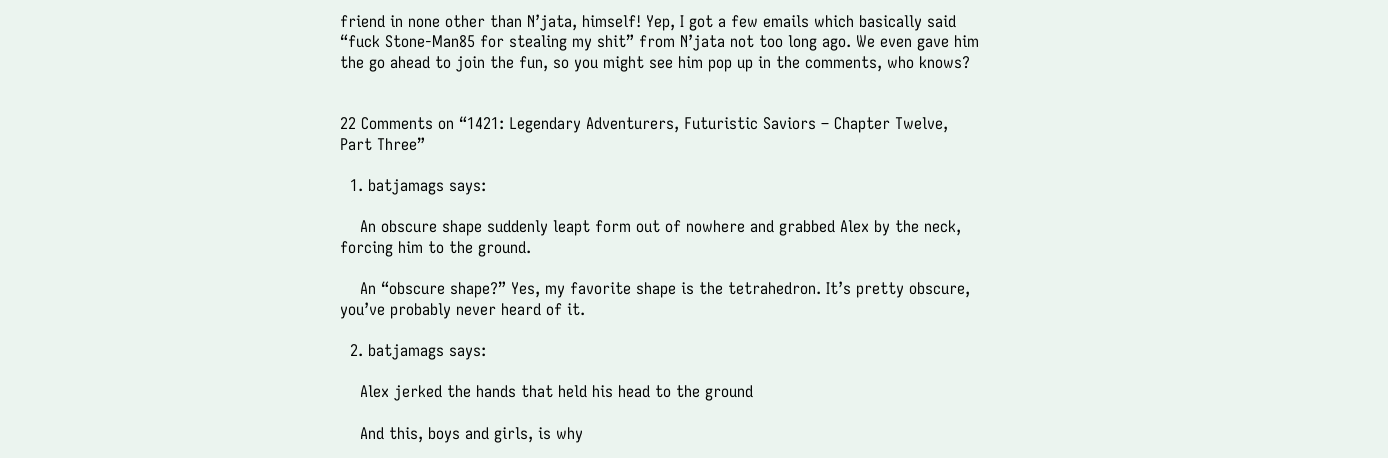friend in none other than N’jata, himself! Yep, I got a few emails which basically said “fuck Stone-Man85 for stealing my shit” from N’jata not too long ago. We even gave him the go ahead to join the fun, so you might see him pop up in the comments, who knows?


22 Comments on “1421: Legendary Adventurers, Futuristic Saviors – Chapter Twelve, Part Three”

  1. batjamags says:

    An obscure shape suddenly leapt form out of nowhere and grabbed Alex by the neck, forcing him to the ground.

    An “obscure shape?” Yes, my favorite shape is the tetrahedron. It’s pretty obscure, you’ve probably never heard of it.

  2. batjamags says:

    Alex jerked the hands that held his head to the ground

    And this, boys and girls, is why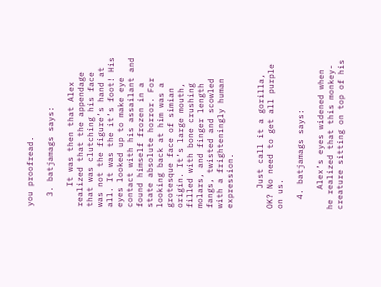you proofread.

  3. batjamags says:

    It was then that Alex realized that the appendage that was clutching his face was not the figure’s hand at all. It was the it’s foot! His eyes looked up to make eye contact with his assailant and found himself frozen in a state absolute horror. For looking back at him was a grotesque face of simian origin. It’s large mouth, filled with bone crushing molars, and finger length fangs, twisted and scowled with a frighteningly human expression.


    Just call it a gorilla, OK? No need to get all purple on us.

  4. batjamags says:

    Alex’s eyes widened when he realized that this monkey-creature sitting on top of his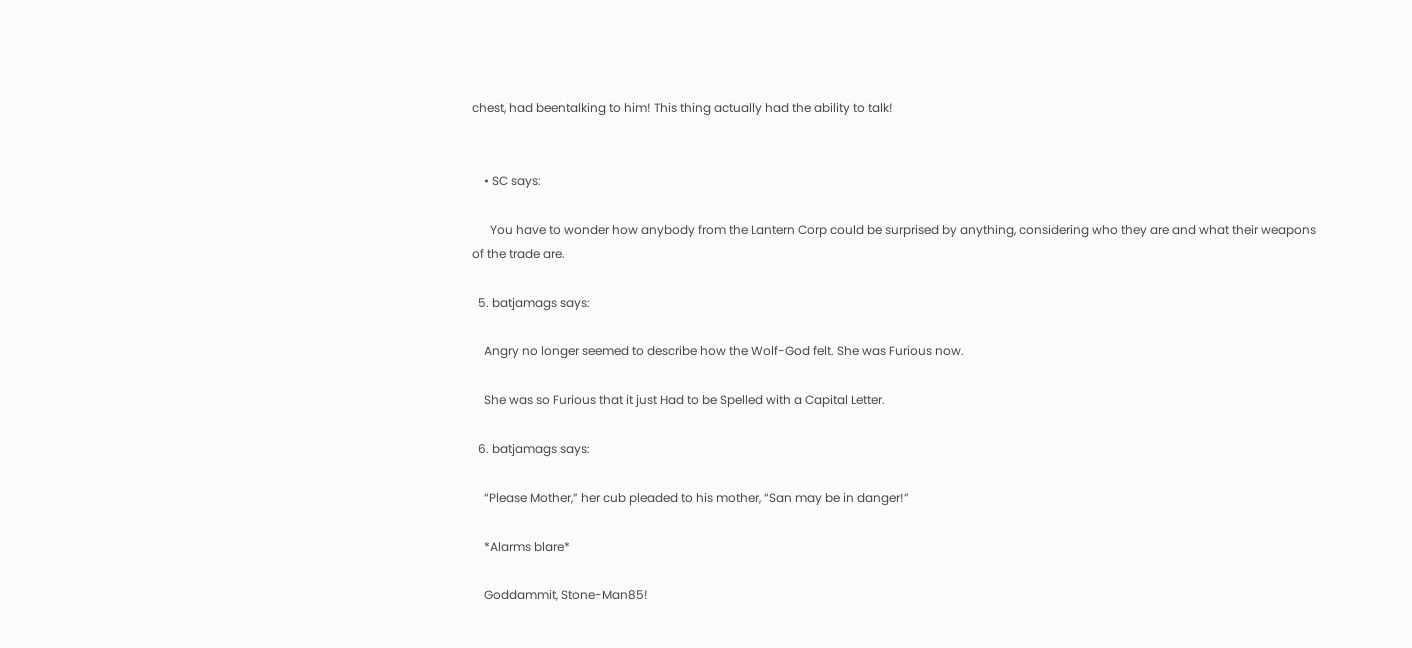chest, had beentalking to him! This thing actually had the ability to talk!


    • SC says:

      You have to wonder how anybody from the Lantern Corp could be surprised by anything, considering who they are and what their weapons of the trade are.

  5. batjamags says:

    Angry no longer seemed to describe how the Wolf-God felt. She was Furious now.

    She was so Furious that it just Had to be Spelled with a Capital Letter.

  6. batjamags says:

    “Please Mother,” her cub pleaded to his mother, “San may be in danger!”

    *Alarms blare*

    Goddammit, Stone-Man85!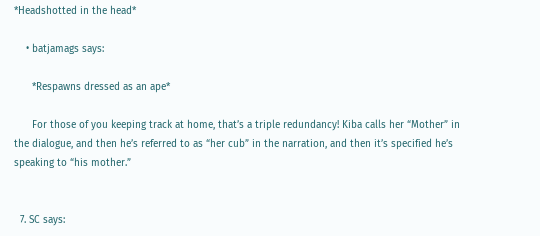*Headshotted in the head*

    • batjamags says:

      *Respawns dressed as an ape*

      For those of you keeping track at home, that’s a triple redundancy! Kiba calls her “Mother” in the dialogue, and then he’s referred to as “her cub” in the narration, and then it’s specified he’s speaking to “his mother.”


  7. SC says: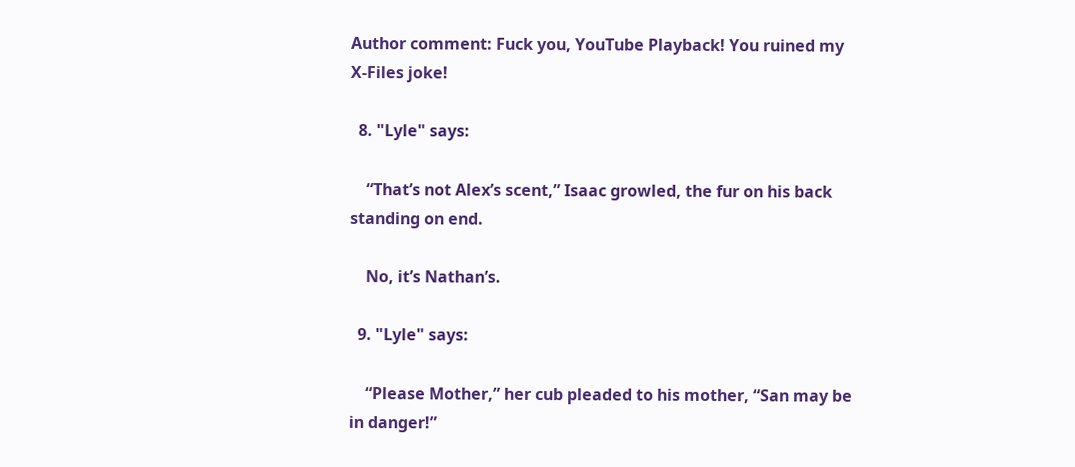Author comment: Fuck you, YouTube Playback! You ruined my X-Files joke!

  8. "Lyle" says:

    “That’s not Alex’s scent,” Isaac growled, the fur on his back standing on end.

    No, it’s Nathan’s.

  9. "Lyle" says:

    “Please Mother,” her cub pleaded to his mother, “San may be in danger!”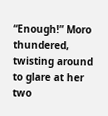“Enough!” Moro thundered, twisting around to glare at her two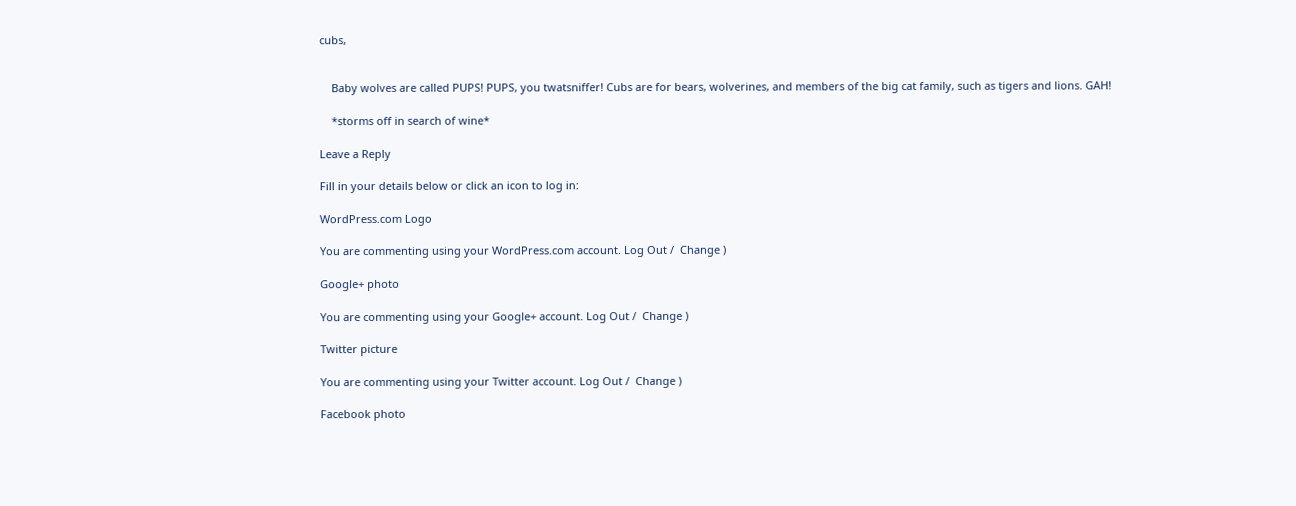cubs,


    Baby wolves are called PUPS! PUPS, you twatsniffer! Cubs are for bears, wolverines, and members of the big cat family, such as tigers and lions. GAH!

    *storms off in search of wine*

Leave a Reply

Fill in your details below or click an icon to log in:

WordPress.com Logo

You are commenting using your WordPress.com account. Log Out /  Change )

Google+ photo

You are commenting using your Google+ account. Log Out /  Change )

Twitter picture

You are commenting using your Twitter account. Log Out /  Change )

Facebook photo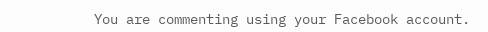You are commenting using your Facebook account.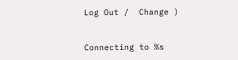Log Out /  Change )


Connecting to %s